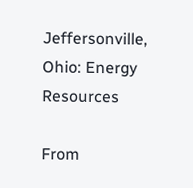Jeffersonville, Ohio: Energy Resources

From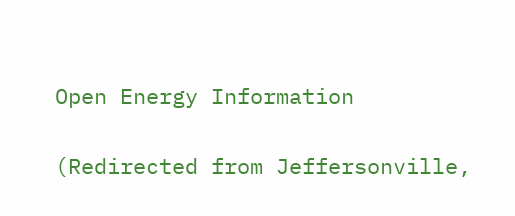Open Energy Information

(Redirected from Jeffersonville,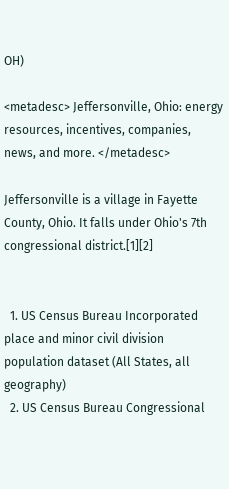OH)

<metadesc> Jeffersonville, Ohio: energy resources, incentives, companies, news, and more. </metadesc>

Jeffersonville is a village in Fayette County, Ohio. It falls under Ohio's 7th congressional district.[1][2]


  1. US Census Bureau Incorporated place and minor civil division population dataset (All States, all geography)
  2. US Census Bureau Congressional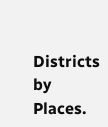Districts by Places.